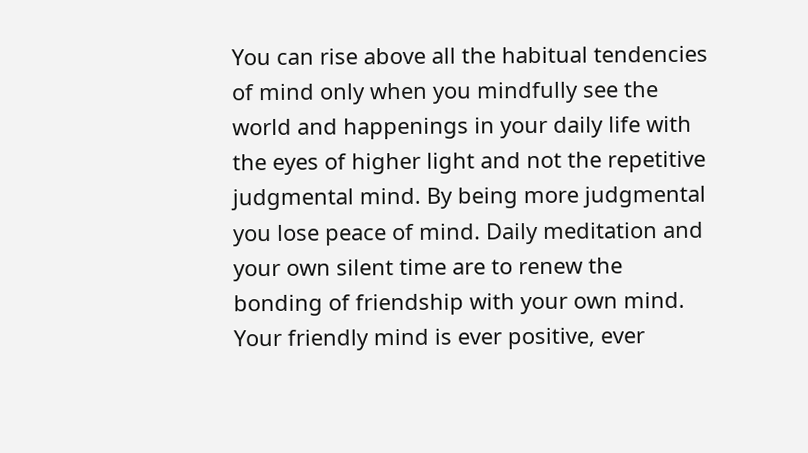You can rise above all the habitual tendencies of mind only when you mindfully see the world and happenings in your daily life with the eyes of higher light and not the repetitive judgmental mind. By being more judgmental you lose peace of mind. Daily meditation and your own silent time are to renew the bonding of friendship with your own mind. Your friendly mind is ever positive, ever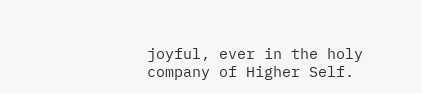joyful, ever in the holy company of Higher Self.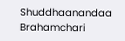Shuddhaanandaa Brahamchari